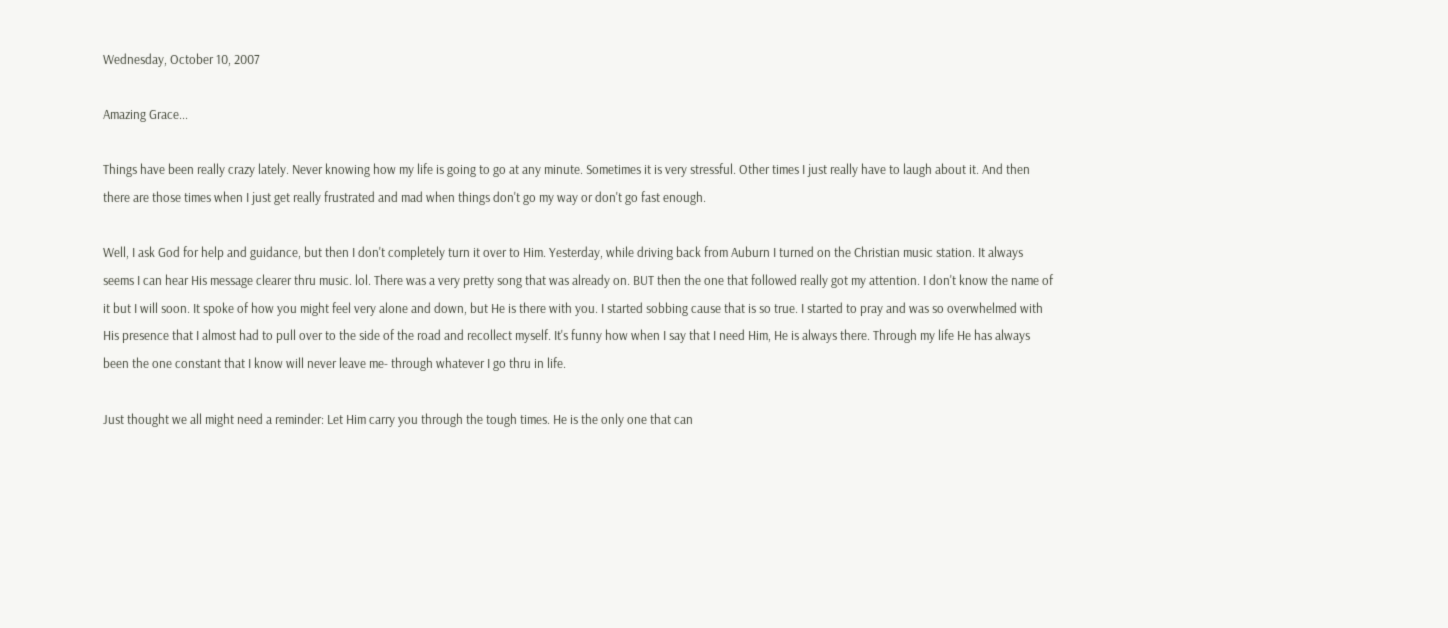Wednesday, October 10, 2007

Amazing Grace...

Things have been really crazy lately. Never knowing how my life is going to go at any minute. Sometimes it is very stressful. Other times I just really have to laugh about it. And then there are those times when I just get really frustrated and mad when things don't go my way or don't go fast enough.

Well, I ask God for help and guidance, but then I don't completely turn it over to Him. Yesterday, while driving back from Auburn I turned on the Christian music station. It always seems I can hear His message clearer thru music. lol. There was a very pretty song that was already on. BUT then the one that followed really got my attention. I don't know the name of it but I will soon. It spoke of how you might feel very alone and down, but He is there with you. I started sobbing cause that is so true. I started to pray and was so overwhelmed with His presence that I almost had to pull over to the side of the road and recollect myself. It's funny how when I say that I need Him, He is always there. Through my life He has always been the one constant that I know will never leave me- through whatever I go thru in life.

Just thought we all might need a reminder: Let Him carry you through the tough times. He is the only one that can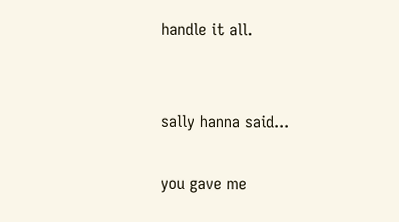handle it all.


sally hanna said...

you gave me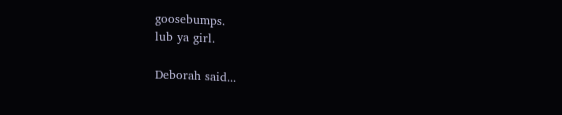goosebumps.
lub ya girl.

Deborah said...